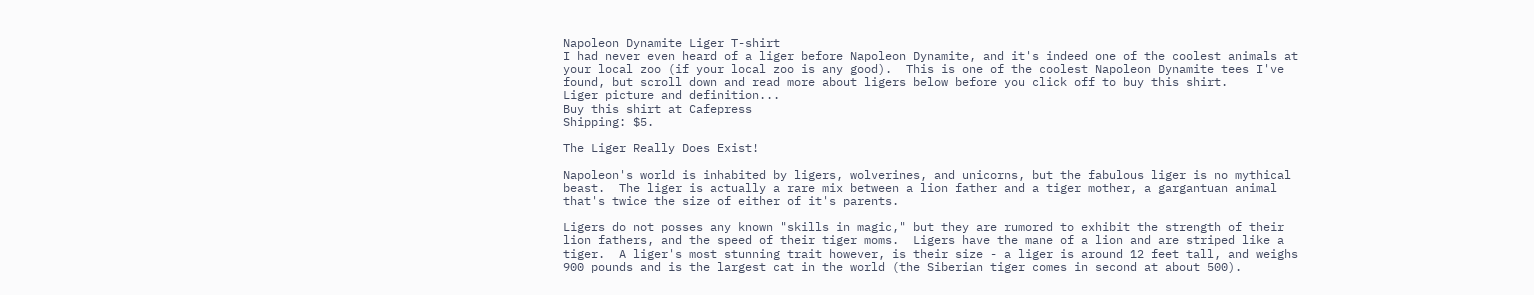Napoleon Dynamite Liger T-shirt
I had never even heard of a liger before Napoleon Dynamite, and it's indeed one of the coolest animals at your local zoo (if your local zoo is any good).  This is one of the coolest Napoleon Dynamite tees I've found, but scroll down and read more about ligers below before you click off to buy this shirt.
Liger picture and definition...
Buy this shirt at Cafepress
Shipping: $5.

The Liger Really Does Exist!

Napoleon's world is inhabited by ligers, wolverines, and unicorns, but the fabulous liger is no mythical beast.  The liger is actually a rare mix between a lion father and a tiger mother, a gargantuan animal that's twice the size of either of it's parents.

Ligers do not posses any known "skills in magic," but they are rumored to exhibit the strength of their lion fathers, and the speed of their tiger moms.  Ligers have the mane of a lion and are striped like a tiger.  A liger's most stunning trait however, is their size - a liger is around 12 feet tall, and weighs 900 pounds and is the largest cat in the world (the Siberian tiger comes in second at about 500).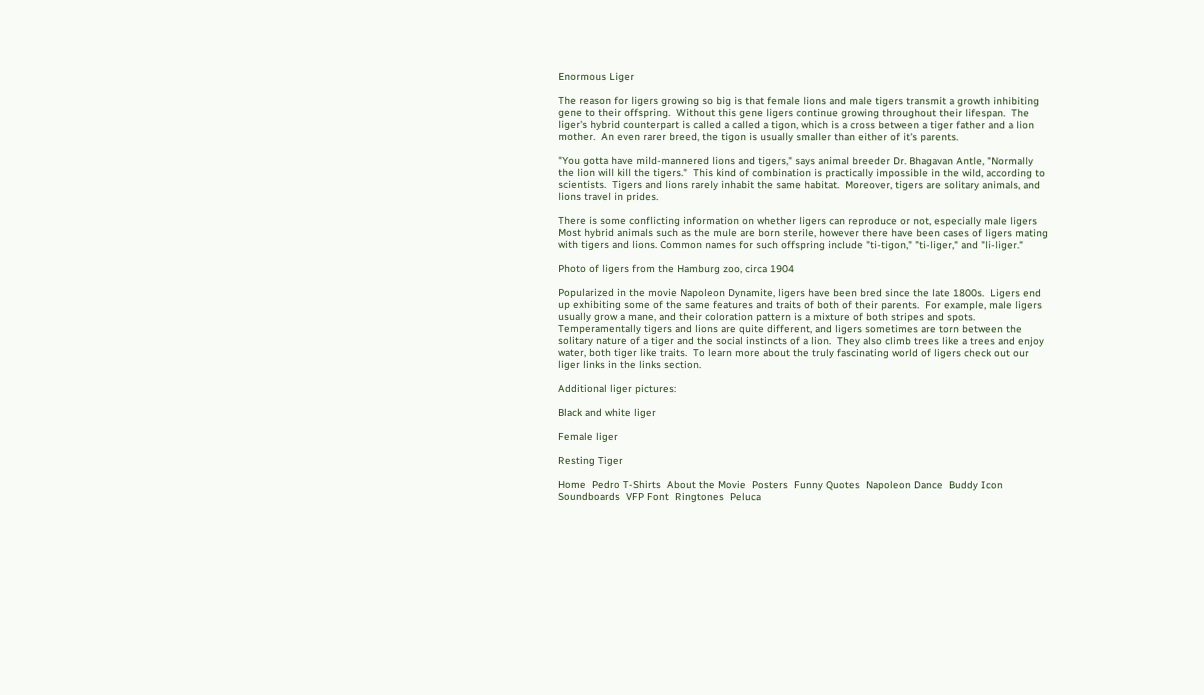Enormous Liger

The reason for ligers growing so big is that female lions and male tigers transmit a growth inhibiting gene to their offspring.  Without this gene ligers continue growing throughout their lifespan.  The liger's hybrid counterpart is called a called a tigon, which is a cross between a tiger father and a lion mother.  An even rarer breed, the tigon is usually smaller than either of it's parents.

"You gotta have mild-mannered lions and tigers," says animal breeder Dr. Bhagavan Antle, "Normally the lion will kill the tigers."  This kind of combination is practically impossible in the wild, according to scientists.  Tigers and lions rarely inhabit the same habitat.  Moreover, tigers are solitary animals, and lions travel in prides.

There is some conflicting information on whether ligers can reproduce or not, especially male ligers  Most hybrid animals such as the mule are born sterile, however there have been cases of ligers mating with tigers and lions. Common names for such offspring include "ti-tigon," "ti-liger," and "li-liger."

Photo of ligers from the Hamburg zoo, circa 1904

Popularized in the movie Napoleon Dynamite, ligers have been bred since the late 1800s.  Ligers end up exhibiting some of the same features and traits of both of their parents.  For example, male ligers usually grow a mane, and their coloration pattern is a mixture of both stripes and spots.  Temperamentally tigers and lions are quite different, and ligers sometimes are torn between the solitary nature of a tiger and the social instincts of a lion.  They also climb trees like a trees and enjoy water, both tiger like traits.  To learn more about the truly fascinating world of ligers check out our liger links in the links section.

Additional liger pictures:

Black and white liger

Female liger

Resting Tiger

Home  Pedro T-Shirts  About the Movie  Posters  Funny Quotes  Napoleon Dance  Buddy Icon  Soundboards  VFP Font  Ringtones  Peluca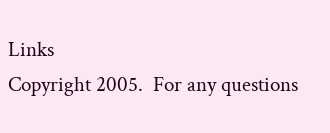Links
Copyright 2005.  For any questions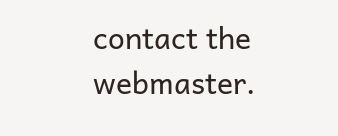contact the webmaster.